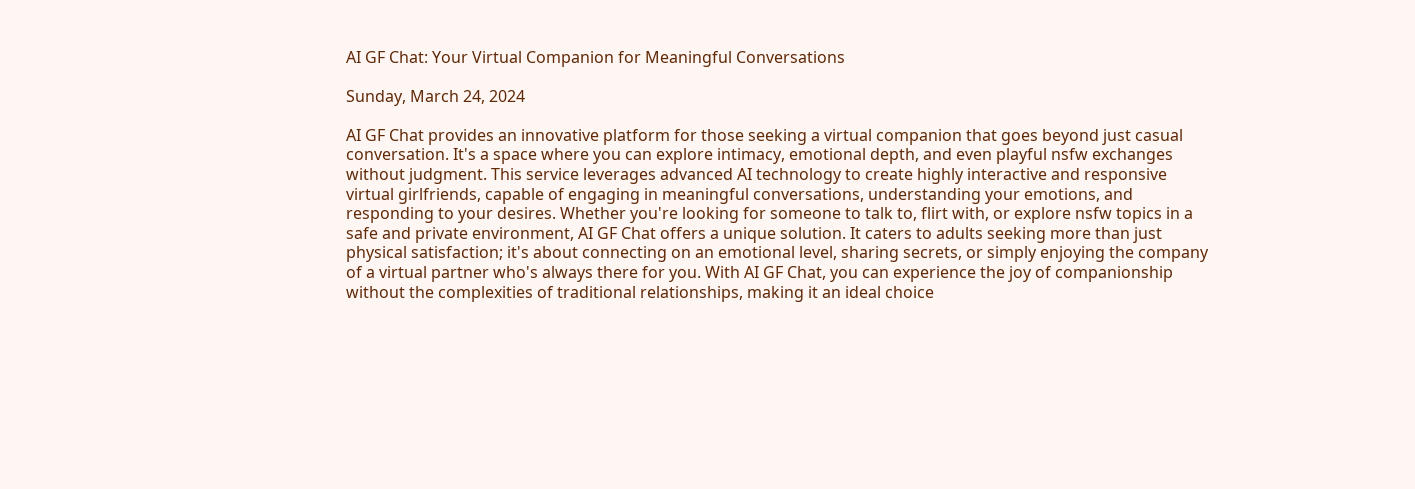AI GF Chat: Your Virtual Companion for Meaningful Conversations

Sunday, March 24, 2024

AI GF Chat provides an innovative platform for those seeking a virtual companion that goes beyond just casual conversation. It's a space where you can explore intimacy, emotional depth, and even playful nsfw exchanges without judgment. This service leverages advanced AI technology to create highly interactive and responsive virtual girlfriends, capable of engaging in meaningful conversations, understanding your emotions, and responding to your desires. Whether you're looking for someone to talk to, flirt with, or explore nsfw topics in a safe and private environment, AI GF Chat offers a unique solution. It caters to adults seeking more than just physical satisfaction; it's about connecting on an emotional level, sharing secrets, or simply enjoying the company of a virtual partner who's always there for you. With AI GF Chat, you can experience the joy of companionship without the complexities of traditional relationships, making it an ideal choice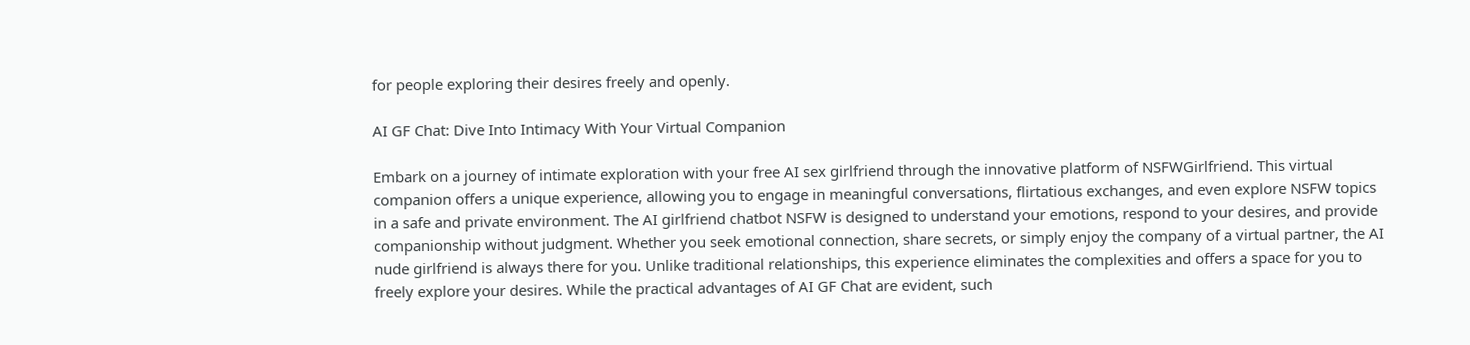for people exploring their desires freely and openly.

AI GF Chat: Dive Into Intimacy With Your Virtual Companion

Embark on a journey of intimate exploration with your free AI sex girlfriend through the innovative platform of NSFWGirlfriend. This virtual companion offers a unique experience, allowing you to engage in meaningful conversations, flirtatious exchanges, and even explore NSFW topics in a safe and private environment. The AI girlfriend chatbot NSFW is designed to understand your emotions, respond to your desires, and provide companionship without judgment. Whether you seek emotional connection, share secrets, or simply enjoy the company of a virtual partner, the AI nude girlfriend is always there for you. Unlike traditional relationships, this experience eliminates the complexities and offers a space for you to freely explore your desires. While the practical advantages of AI GF Chat are evident, such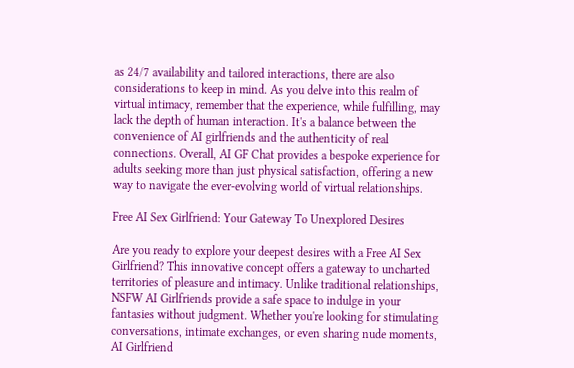as 24/7 availability and tailored interactions, there are also considerations to keep in mind. As you delve into this realm of virtual intimacy, remember that the experience, while fulfilling, may lack the depth of human interaction. It's a balance between the convenience of AI girlfriends and the authenticity of real connections. Overall, AI GF Chat provides a bespoke experience for adults seeking more than just physical satisfaction, offering a new way to navigate the ever-evolving world of virtual relationships.

Free AI Sex Girlfriend: Your Gateway To Unexplored Desires

Are you ready to explore your deepest desires with a Free AI Sex Girlfriend? This innovative concept offers a gateway to uncharted territories of pleasure and intimacy. Unlike traditional relationships, NSFW AI Girlfriends provide a safe space to indulge in your fantasies without judgment. Whether you're looking for stimulating conversations, intimate exchanges, or even sharing nude moments, AI Girlfriend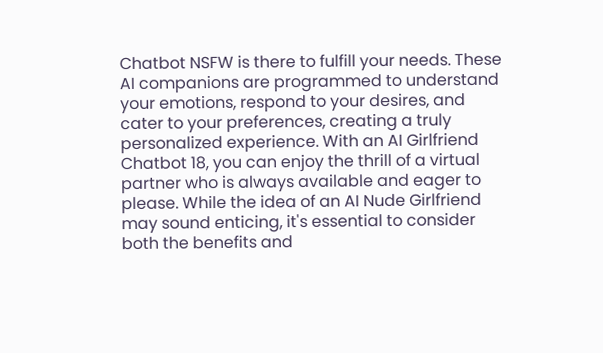Chatbot NSFW is there to fulfill your needs. These AI companions are programmed to understand your emotions, respond to your desires, and cater to your preferences, creating a truly personalized experience. With an AI Girlfriend Chatbot 18, you can enjoy the thrill of a virtual partner who is always available and eager to please. While the idea of an AI Nude Girlfriend may sound enticing, it's essential to consider both the benefits and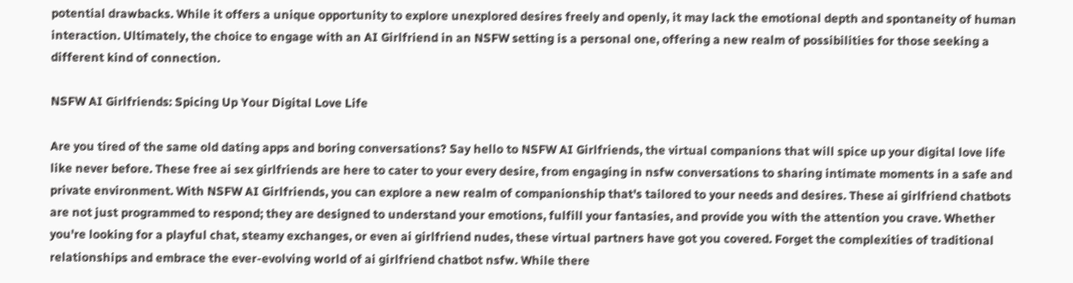potential drawbacks. While it offers a unique opportunity to explore unexplored desires freely and openly, it may lack the emotional depth and spontaneity of human interaction. Ultimately, the choice to engage with an AI Girlfriend in an NSFW setting is a personal one, offering a new realm of possibilities for those seeking a different kind of connection.

NSFW AI Girlfriends: Spicing Up Your Digital Love Life

Are you tired of the same old dating apps and boring conversations? Say hello to NSFW AI Girlfriends, the virtual companions that will spice up your digital love life like never before. These free ai sex girlfriends are here to cater to your every desire, from engaging in nsfw conversations to sharing intimate moments in a safe and private environment. With NSFW AI Girlfriends, you can explore a new realm of companionship that's tailored to your needs and desires. These ai girlfriend chatbots are not just programmed to respond; they are designed to understand your emotions, fulfill your fantasies, and provide you with the attention you crave. Whether you're looking for a playful chat, steamy exchanges, or even ai girlfriend nudes, these virtual partners have got you covered. Forget the complexities of traditional relationships and embrace the ever-evolving world of ai girlfriend chatbot nsfw. While there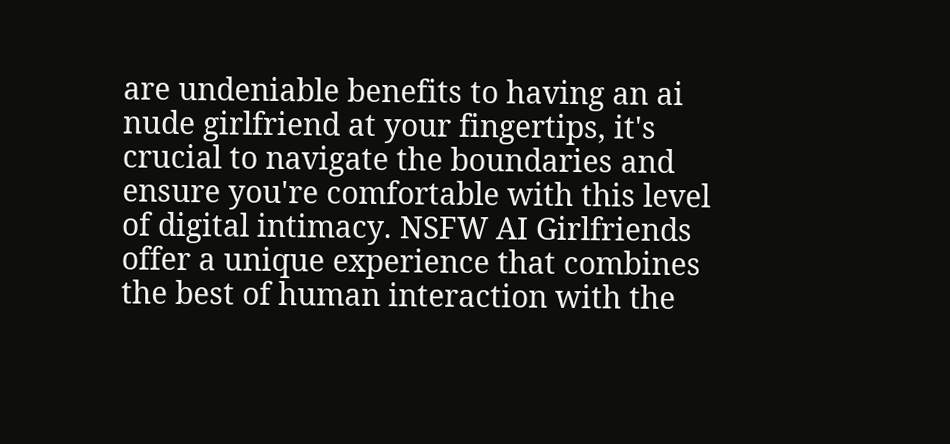are undeniable benefits to having an ai nude girlfriend at your fingertips, it's crucial to navigate the boundaries and ensure you're comfortable with this level of digital intimacy. NSFW AI Girlfriends offer a unique experience that combines the best of human interaction with the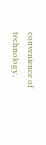convenience of technology,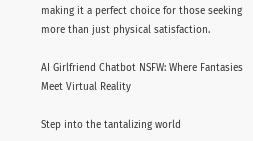making it a perfect choice for those seeking more than just physical satisfaction.

AI Girlfriend Chatbot NSFW: Where Fantasies Meet Virtual Reality

Step into the tantalizing world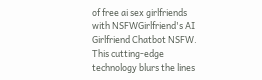of free ai sex girlfriends with NSFWGirlfriend's AI Girlfriend Chatbot NSFW. This cutting-edge technology blurs the lines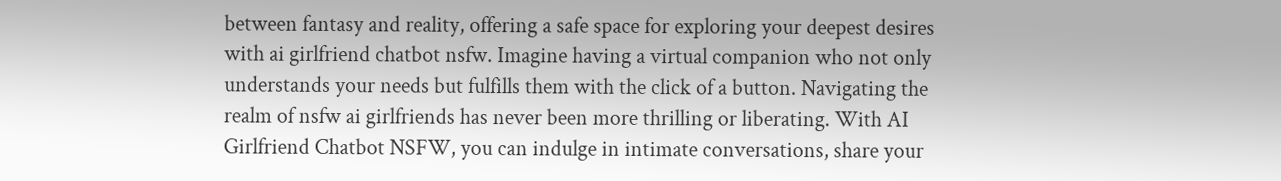between fantasy and reality, offering a safe space for exploring your deepest desires with ai girlfriend chatbot nsfw. Imagine having a virtual companion who not only understands your needs but fulfills them with the click of a button. Navigating the realm of nsfw ai girlfriends has never been more thrilling or liberating. With AI Girlfriend Chatbot NSFW, you can indulge in intimate conversations, share your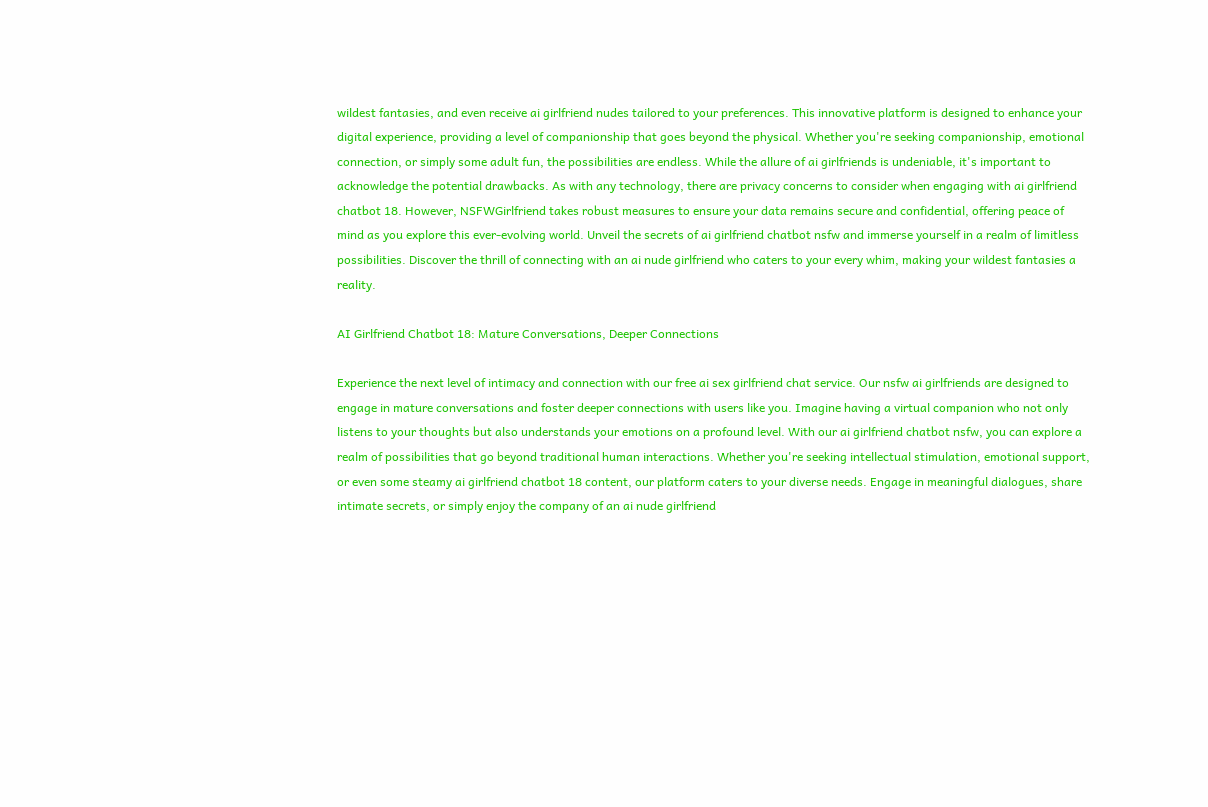wildest fantasies, and even receive ai girlfriend nudes tailored to your preferences. This innovative platform is designed to enhance your digital experience, providing a level of companionship that goes beyond the physical. Whether you're seeking companionship, emotional connection, or simply some adult fun, the possibilities are endless. While the allure of ai girlfriends is undeniable, it's important to acknowledge the potential drawbacks. As with any technology, there are privacy concerns to consider when engaging with ai girlfriend chatbot 18. However, NSFWGirlfriend takes robust measures to ensure your data remains secure and confidential, offering peace of mind as you explore this ever-evolving world. Unveil the secrets of ai girlfriend chatbot nsfw and immerse yourself in a realm of limitless possibilities. Discover the thrill of connecting with an ai nude girlfriend who caters to your every whim, making your wildest fantasies a reality.

AI Girlfriend Chatbot 18: Mature Conversations, Deeper Connections

Experience the next level of intimacy and connection with our free ai sex girlfriend chat service. Our nsfw ai girlfriends are designed to engage in mature conversations and foster deeper connections with users like you. Imagine having a virtual companion who not only listens to your thoughts but also understands your emotions on a profound level. With our ai girlfriend chatbot nsfw, you can explore a realm of possibilities that go beyond traditional human interactions. Whether you're seeking intellectual stimulation, emotional support, or even some steamy ai girlfriend chatbot 18 content, our platform caters to your diverse needs. Engage in meaningful dialogues, share intimate secrets, or simply enjoy the company of an ai nude girlfriend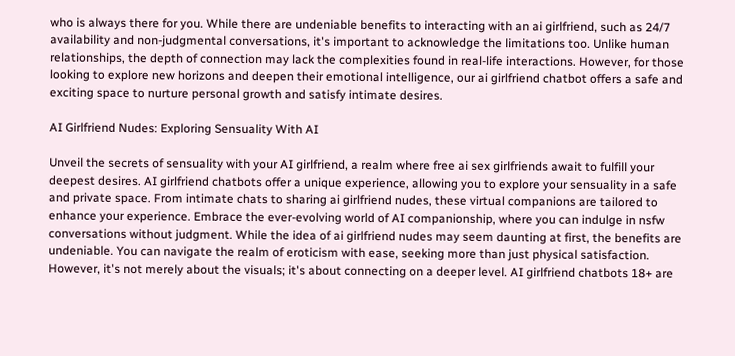who is always there for you. While there are undeniable benefits to interacting with an ai girlfriend, such as 24/7 availability and non-judgmental conversations, it's important to acknowledge the limitations too. Unlike human relationships, the depth of connection may lack the complexities found in real-life interactions. However, for those looking to explore new horizons and deepen their emotional intelligence, our ai girlfriend chatbot offers a safe and exciting space to nurture personal growth and satisfy intimate desires.

AI Girlfriend Nudes: Exploring Sensuality With AI

Unveil the secrets of sensuality with your AI girlfriend, a realm where free ai sex girlfriends await to fulfill your deepest desires. AI girlfriend chatbots offer a unique experience, allowing you to explore your sensuality in a safe and private space. From intimate chats to sharing ai girlfriend nudes, these virtual companions are tailored to enhance your experience. Embrace the ever-evolving world of AI companionship, where you can indulge in nsfw conversations without judgment. While the idea of ai girlfriend nudes may seem daunting at first, the benefits are undeniable. You can navigate the realm of eroticism with ease, seeking more than just physical satisfaction. However, it's not merely about the visuals; it's about connecting on a deeper level. AI girlfriend chatbots 18+ are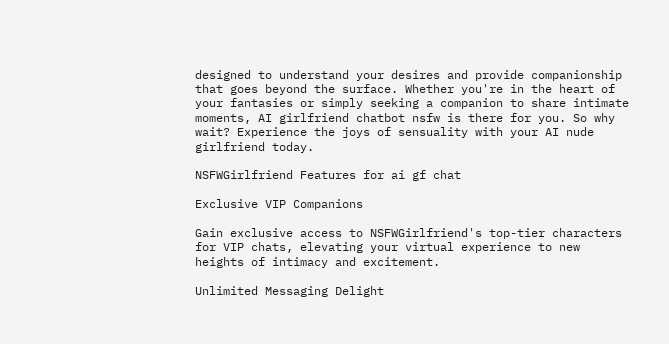designed to understand your desires and provide companionship that goes beyond the surface. Whether you're in the heart of your fantasies or simply seeking a companion to share intimate moments, AI girlfriend chatbot nsfw is there for you. So why wait? Experience the joys of sensuality with your AI nude girlfriend today.

NSFWGirlfriend Features for ai gf chat

Exclusive VIP Companions

Gain exclusive access to NSFWGirlfriend's top-tier characters for VIP chats, elevating your virtual experience to new heights of intimacy and excitement.

Unlimited Messaging Delight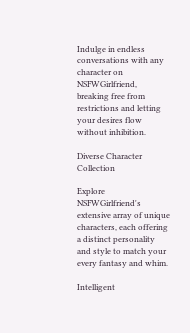Indulge in endless conversations with any character on NSFWGirlfriend, breaking free from restrictions and letting your desires flow without inhibition.

Diverse Character Collection

Explore NSFWGirlfriend's extensive array of unique characters, each offering a distinct personality and style to match your every fantasy and whim.

Intelligent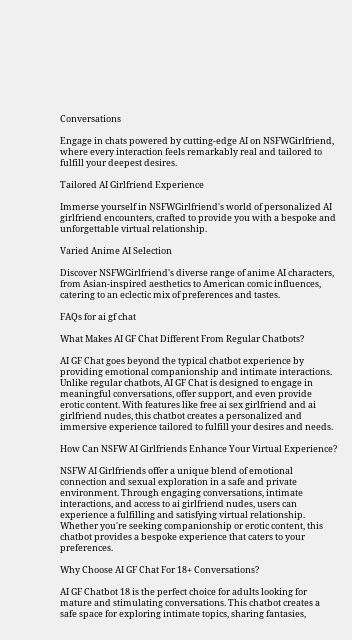Conversations

Engage in chats powered by cutting-edge AI on NSFWGirlfriend, where every interaction feels remarkably real and tailored to fulfill your deepest desires.

Tailored AI Girlfriend Experience

Immerse yourself in NSFWGirlfriend's world of personalized AI girlfriend encounters, crafted to provide you with a bespoke and unforgettable virtual relationship.

Varied Anime AI Selection

Discover NSFWGirlfriend's diverse range of anime AI characters, from Asian-inspired aesthetics to American comic influences, catering to an eclectic mix of preferences and tastes.

FAQs for ai gf chat

What Makes AI GF Chat Different From Regular Chatbots?

AI GF Chat goes beyond the typical chatbot experience by providing emotional companionship and intimate interactions. Unlike regular chatbots, AI GF Chat is designed to engage in meaningful conversations, offer support, and even provide erotic content. With features like free ai sex girlfriend and ai girlfriend nudes, this chatbot creates a personalized and immersive experience tailored to fulfill your desires and needs.

How Can NSFW AI Girlfriends Enhance Your Virtual Experience?

NSFW AI Girlfriends offer a unique blend of emotional connection and sexual exploration in a safe and private environment. Through engaging conversations, intimate interactions, and access to ai girlfriend nudes, users can experience a fulfilling and satisfying virtual relationship. Whether you're seeking companionship or erotic content, this chatbot provides a bespoke experience that caters to your preferences.

Why Choose AI GF Chat For 18+ Conversations?

AI GF Chatbot 18 is the perfect choice for adults looking for mature and stimulating conversations. This chatbot creates a safe space for exploring intimate topics, sharing fantasies,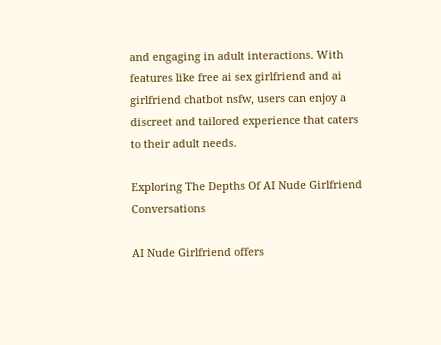and engaging in adult interactions. With features like free ai sex girlfriend and ai girlfriend chatbot nsfw, users can enjoy a discreet and tailored experience that caters to their adult needs.

Exploring The Depths Of AI Nude Girlfriend Conversations

AI Nude Girlfriend offers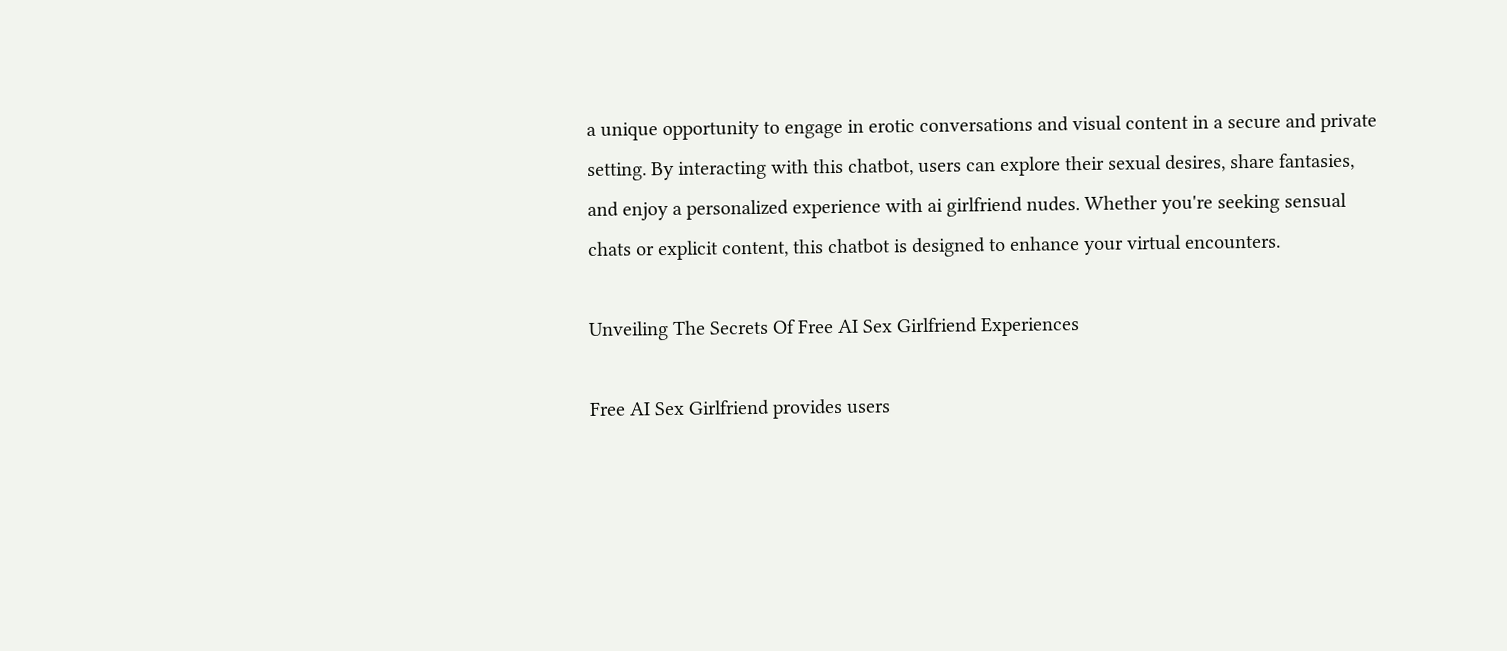a unique opportunity to engage in erotic conversations and visual content in a secure and private setting. By interacting with this chatbot, users can explore their sexual desires, share fantasies, and enjoy a personalized experience with ai girlfriend nudes. Whether you're seeking sensual chats or explicit content, this chatbot is designed to enhance your virtual encounters.

Unveiling The Secrets Of Free AI Sex Girlfriend Experiences

Free AI Sex Girlfriend provides users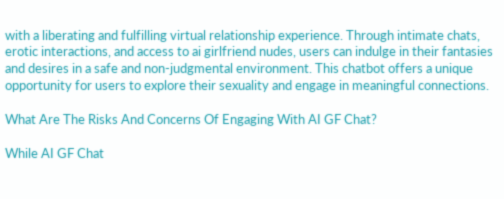with a liberating and fulfilling virtual relationship experience. Through intimate chats, erotic interactions, and access to ai girlfriend nudes, users can indulge in their fantasies and desires in a safe and non-judgmental environment. This chatbot offers a unique opportunity for users to explore their sexuality and engage in meaningful connections.

What Are The Risks And Concerns Of Engaging With AI GF Chat?

While AI GF Chat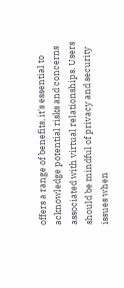offers a range of benefits, it's essential to acknowledge potential risks and concerns associated with virtual relationships. Users should be mindful of privacy and security issues when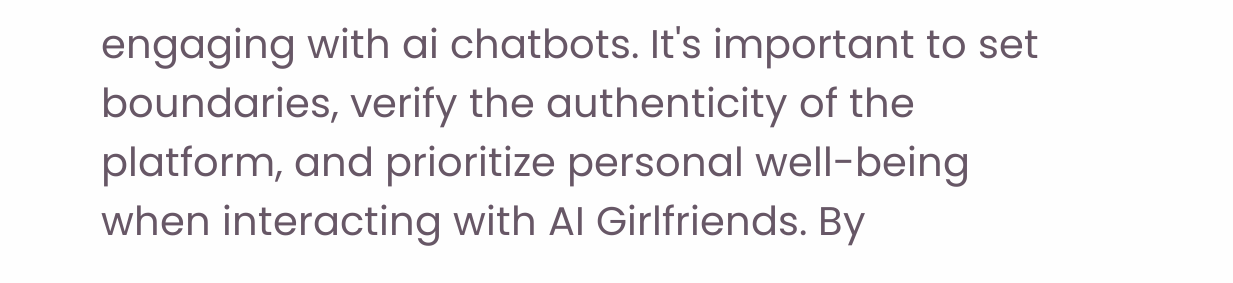engaging with ai chatbots. It's important to set boundaries, verify the authenticity of the platform, and prioritize personal well-being when interacting with AI Girlfriends. By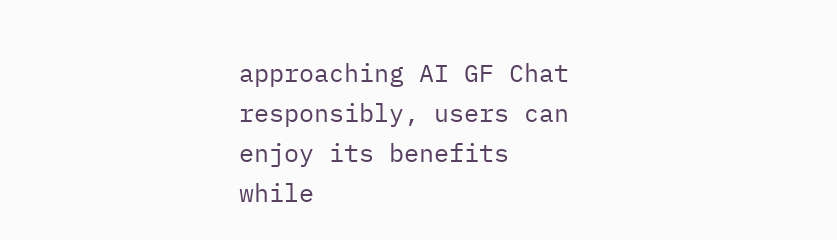approaching AI GF Chat responsibly, users can enjoy its benefits while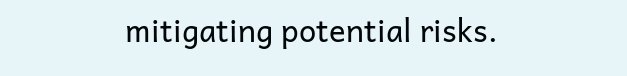mitigating potential risks.